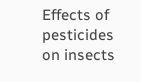Effects of pesticides on insects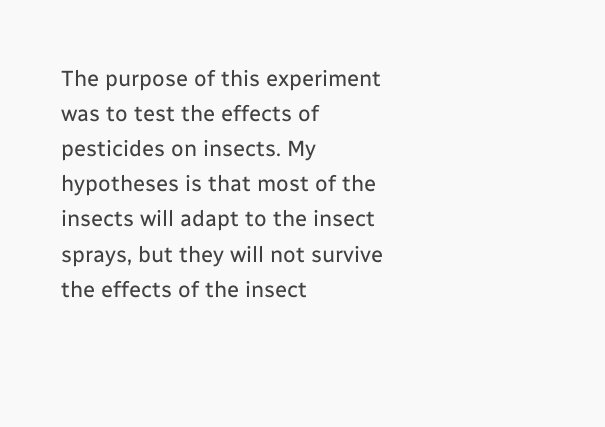The purpose of this experiment was to test the effects of pesticides on insects. My hypotheses is that most of the insects will adapt to the insect sprays, but they will not survive the effects of the insect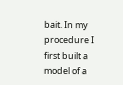bait. In my procedure I first built a model of a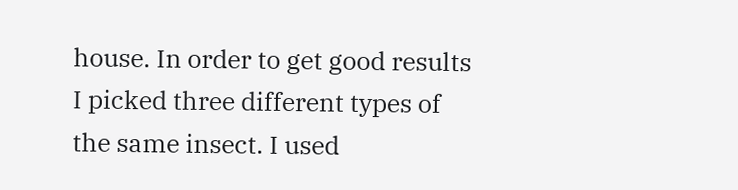house. In order to get good results I picked three different types of the same insect. I used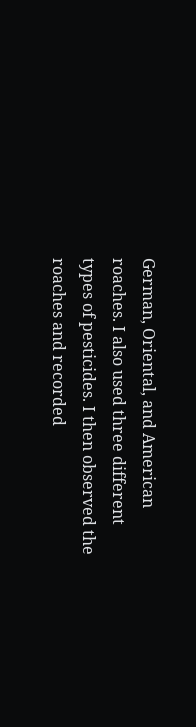German, Oriental, and American roaches. I also used three different types of pesticides. I then observed the roaches and recorded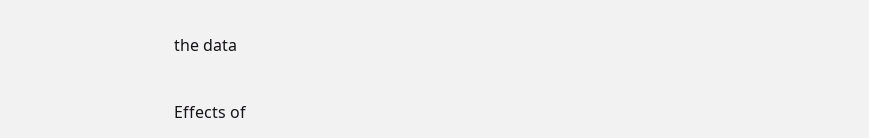the data


Effects of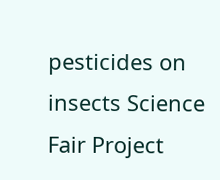pesticides on insects Science Fair Project